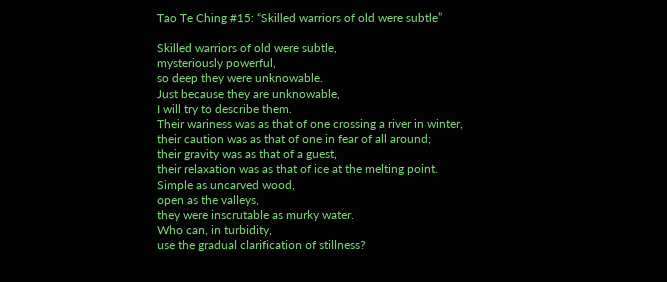Tao Te Ching #15: “Skilled warriors of old were subtle”

Skilled warriors of old were subtle,
mysteriously powerful,
so deep they were unknowable.
Just because they are unknowable,
I will try to describe them.
Their wariness was as that of one crossing a river in winter,
their caution was as that of one in fear of all around;
their gravity was as that of a guest,
their relaxation was as that of ice at the melting point.
Simple as uncarved wood,
open as the valleys,
they were inscrutable as murky water.
Who can, in turbidity,
use the gradual clarification of stillness?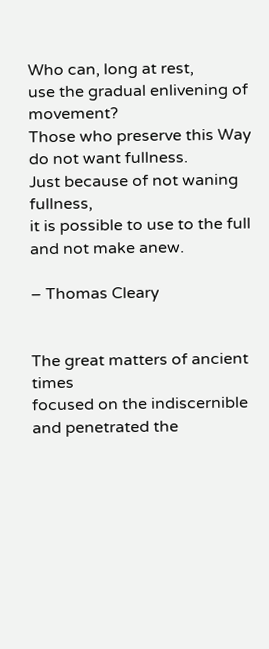Who can, long at rest,
use the gradual enlivening of movement?
Those who preserve this Way do not want fullness.
Just because of not waning fullness,
it is possible to use to the full and not make anew.

– Thomas Cleary


The great matters of ancient times
focused on the indiscernible
and penetrated the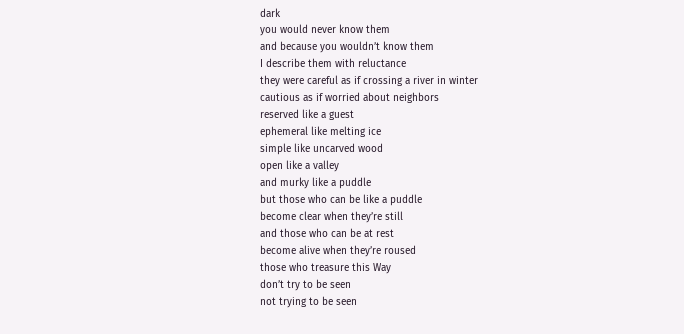dark
you would never know them
and because you wouldn’t know them
I describe them with reluctance
they were careful as if crossing a river in winter
cautious as if worried about neighbors
reserved like a guest
ephemeral like melting ice
simple like uncarved wood
open like a valley
and murky like a puddle
but those who can be like a puddle
become clear when they’re still
and those who can be at rest
become alive when they’re roused
those who treasure this Way
don’t try to be seen
not trying to be seen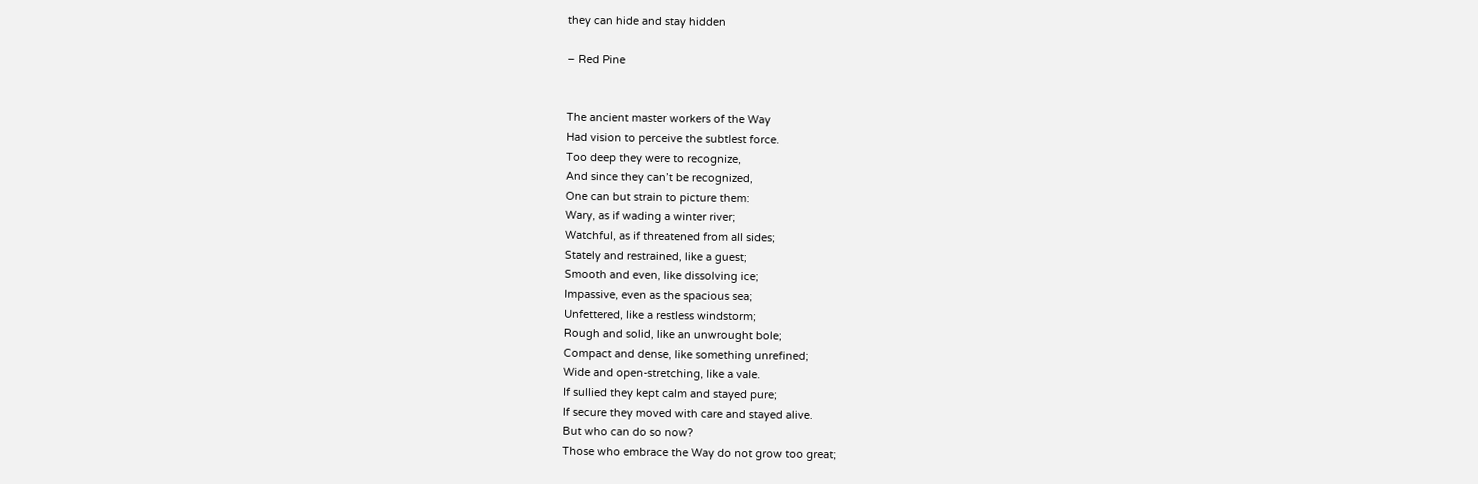they can hide and stay hidden

– Red Pine


The ancient master workers of the Way
Had vision to perceive the subtlest force.
Too deep they were to recognize,
And since they can’t be recognized,
One can but strain to picture them:
Wary, as if wading a winter river;
Watchful, as if threatened from all sides;
Stately and restrained, like a guest;
Smooth and even, like dissolving ice;
Impassive, even as the spacious sea;
Unfettered, like a restless windstorm;
Rough and solid, like an unwrought bole;
Compact and dense, like something unrefined;
Wide and open-stretching, like a vale.
If sullied they kept calm and stayed pure;
If secure they moved with care and stayed alive.
But who can do so now?
Those who embrace the Way do not grow too great;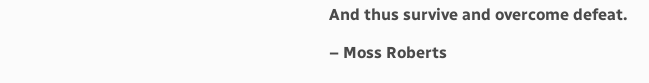And thus survive and overcome defeat.

– Moss Roberts